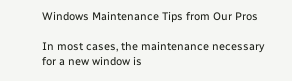Windows Maintenance Tips from Our Pros

In most cases, the maintenance necessary for a new window is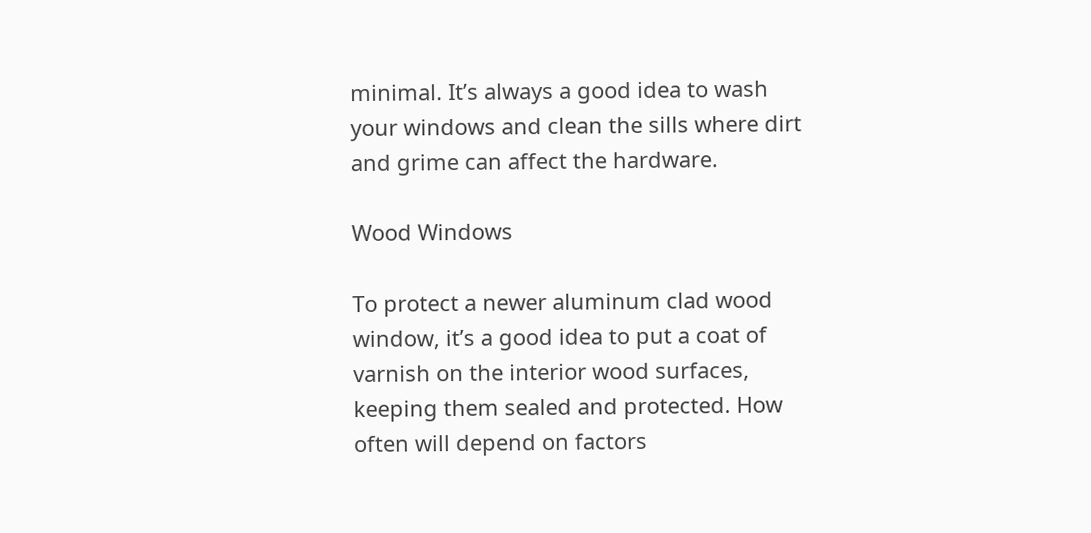minimal. It’s always a good idea to wash your windows and clean the sills where dirt and grime can affect the hardware.

Wood Windows

To protect a newer aluminum clad wood window, it’s a good idea to put a coat of varnish on the interior wood surfaces, keeping them sealed and protected. How often will depend on factors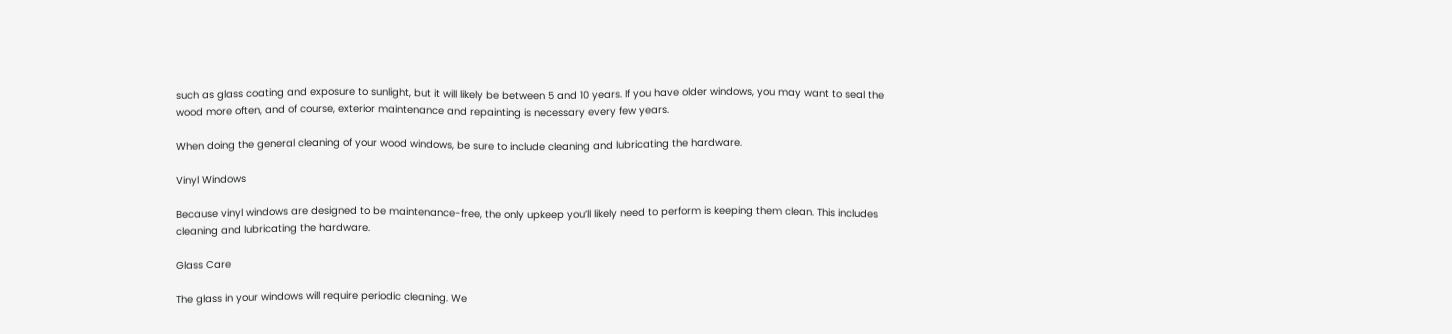such as glass coating and exposure to sunlight, but it will likely be between 5 and 10 years. If you have older windows, you may want to seal the wood more often, and of course, exterior maintenance and repainting is necessary every few years.

When doing the general cleaning of your wood windows, be sure to include cleaning and lubricating the hardware.

Vinyl Windows

Because vinyl windows are designed to be maintenance-free, the only upkeep you’ll likely need to perform is keeping them clean. This includes cleaning and lubricating the hardware.

Glass Care

The glass in your windows will require periodic cleaning. We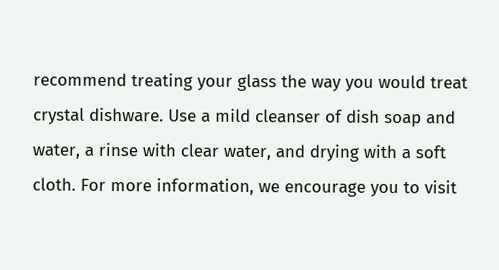recommend treating your glass the way you would treat crystal dishware. Use a mild cleanser of dish soap and water, a rinse with clear water, and drying with a soft cloth. For more information, we encourage you to visit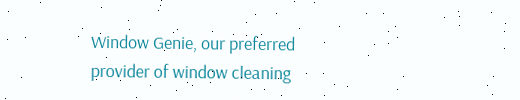Window Genie, our preferred provider of window cleaning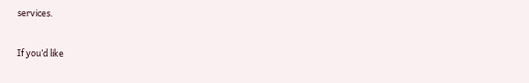services.

If you’d like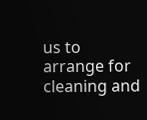us to arrange for cleaning and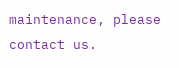maintenance, please contact us.